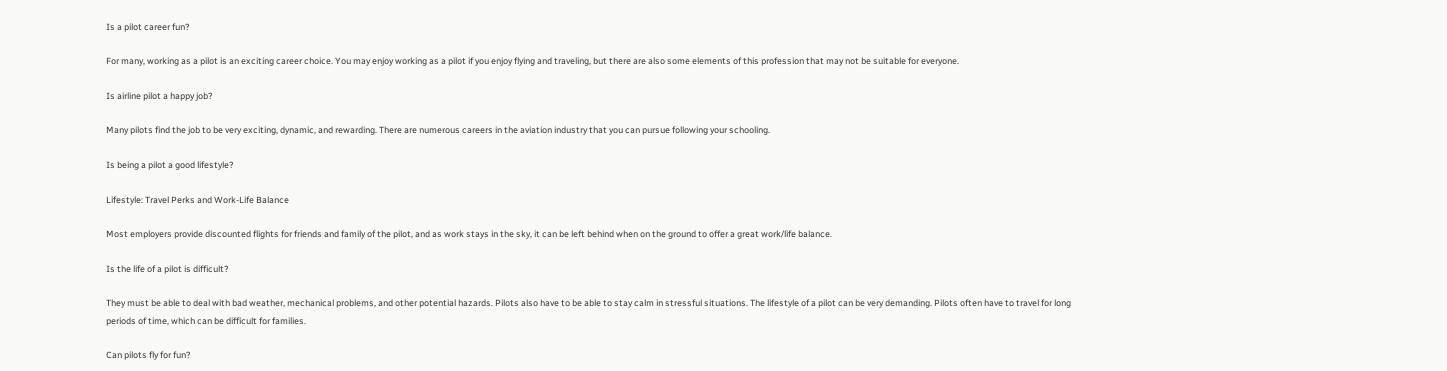Is a pilot career fun?

For many, working as a pilot is an exciting career choice. You may enjoy working as a pilot if you enjoy flying and traveling, but there are also some elements of this profession that may not be suitable for everyone.

Is airline pilot a happy job?

Many pilots find the job to be very exciting, dynamic, and rewarding. There are numerous careers in the aviation industry that you can pursue following your schooling.

Is being a pilot a good lifestyle?

Lifestyle: Travel Perks and Work-Life Balance

Most employers provide discounted flights for friends and family of the pilot, and as work stays in the sky, it can be left behind when on the ground to offer a great work/life balance.

Is the life of a pilot is difficult?

They must be able to deal with bad weather, mechanical problems, and other potential hazards. Pilots also have to be able to stay calm in stressful situations. The lifestyle of a pilot can be very demanding. Pilots often have to travel for long periods of time, which can be difficult for families.

Can pilots fly for fun?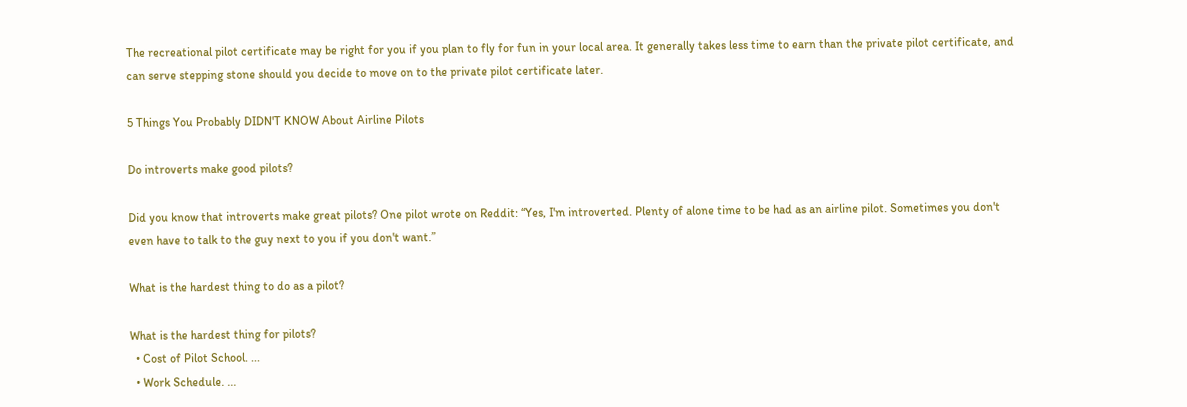The recreational pilot certificate may be right for you if you plan to fly for fun in your local area. It generally takes less time to earn than the private pilot certificate, and can serve stepping stone should you decide to move on to the private pilot certificate later.

5 Things You Probably DIDN'T KNOW About Airline Pilots

Do introverts make good pilots?

Did you know that introverts make great pilots? One pilot wrote on Reddit: “Yes, I'm introverted. Plenty of alone time to be had as an airline pilot. Sometimes you don't even have to talk to the guy next to you if you don't want.”

What is the hardest thing to do as a pilot?

What is the hardest thing for pilots?
  • Cost of Pilot School. ...
  • Work Schedule. ...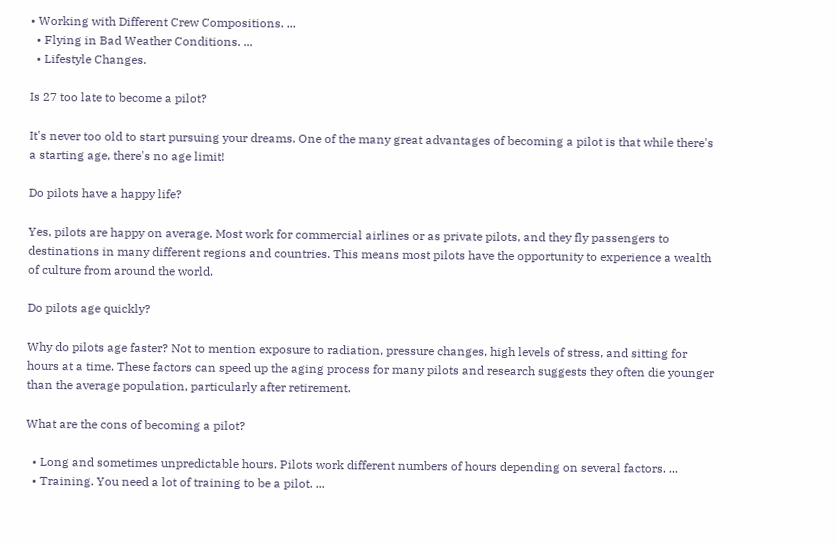• Working with Different Crew Compositions. ...
  • Flying in Bad Weather Conditions. ...
  • Lifestyle Changes.

Is 27 too late to become a pilot?

It's never too old to start pursuing your dreams. One of the many great advantages of becoming a pilot is that while there's a starting age, there's no age limit!

Do pilots have a happy life?

Yes, pilots are happy on average. Most work for commercial airlines or as private pilots, and they fly passengers to destinations in many different regions and countries. This means most pilots have the opportunity to experience a wealth of culture from around the world.

Do pilots age quickly?

Why do pilots age faster? Not to mention exposure to radiation, pressure changes, high levels of stress, and sitting for hours at a time. These factors can speed up the aging process for many pilots and research suggests they often die younger than the average population, particularly after retirement.

What are the cons of becoming a pilot?

  • Long and sometimes unpredictable hours. Pilots work different numbers of hours depending on several factors. ...
  • Training. You need a lot of training to be a pilot. ...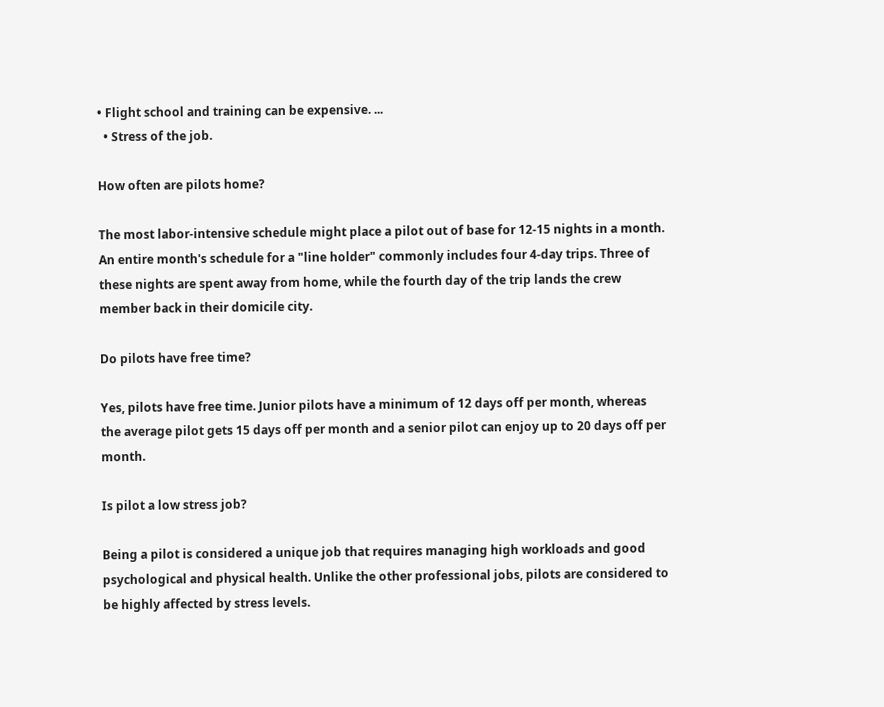• Flight school and training can be expensive. ...
  • Stress of the job.

How often are pilots home?

The most labor-intensive schedule might place a pilot out of base for 12-15 nights in a month. An entire month's schedule for a "line holder" commonly includes four 4-day trips. Three of these nights are spent away from home, while the fourth day of the trip lands the crew member back in their domicile city.

Do pilots have free time?

Yes, pilots have free time. Junior pilots have a minimum of 12 days off per month, whereas the average pilot gets 15 days off per month and a senior pilot can enjoy up to 20 days off per month.

Is pilot a low stress job?

Being a pilot is considered a unique job that requires managing high workloads and good psychological and physical health. Unlike the other professional jobs, pilots are considered to be highly affected by stress levels.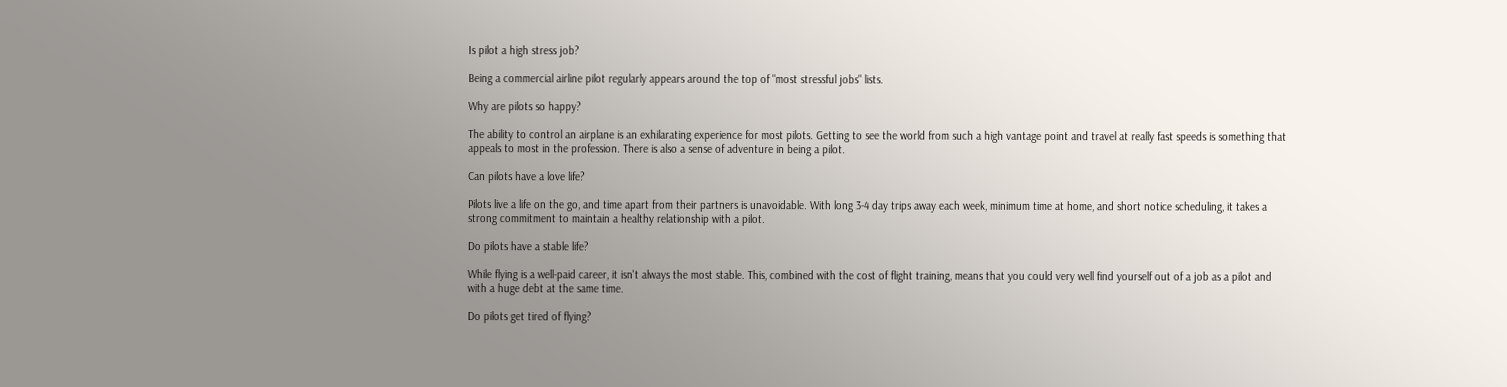Is pilot a high stress job?

Being a commercial airline pilot regularly appears around the top of "most stressful jobs" lists.

Why are pilots so happy?

The ability to control an airplane is an exhilarating experience for most pilots. Getting to see the world from such a high vantage point and travel at really fast speeds is something that appeals to most in the profession. There is also a sense of adventure in being a pilot.

Can pilots have a love life?

Pilots live a life on the go, and time apart from their partners is unavoidable. With long 3-4 day trips away each week, minimum time at home, and short notice scheduling, it takes a strong commitment to maintain a healthy relationship with a pilot.

Do pilots have a stable life?

While flying is a well-paid career, it isn't always the most stable. This, combined with the cost of flight training, means that you could very well find yourself out of a job as a pilot and with a huge debt at the same time.

Do pilots get tired of flying?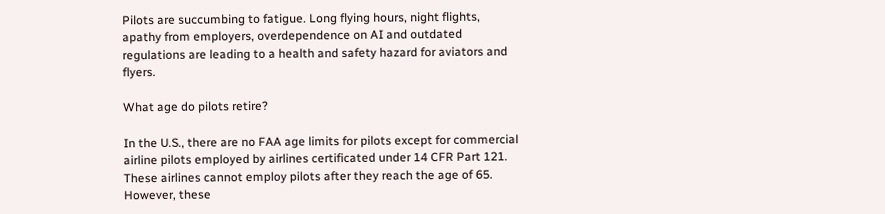Pilots are succumbing to fatigue. Long flying hours, night flights, apathy from employers, overdependence on AI and outdated regulations are leading to a health and safety hazard for aviators and flyers.

What age do pilots retire?

In the U.S., there are no FAA age limits for pilots except for commercial airline pilots employed by airlines certificated under 14 CFR Part 121. These airlines cannot employ pilots after they reach the age of 65. However, these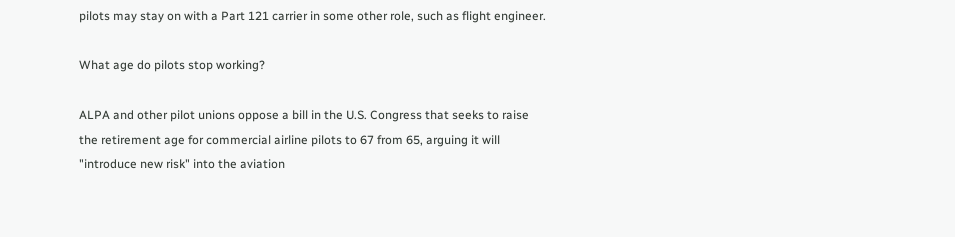pilots may stay on with a Part 121 carrier in some other role, such as flight engineer.

What age do pilots stop working?

ALPA and other pilot unions oppose a bill in the U.S. Congress that seeks to raise the retirement age for commercial airline pilots to 67 from 65, arguing it will "introduce new risk" into the aviation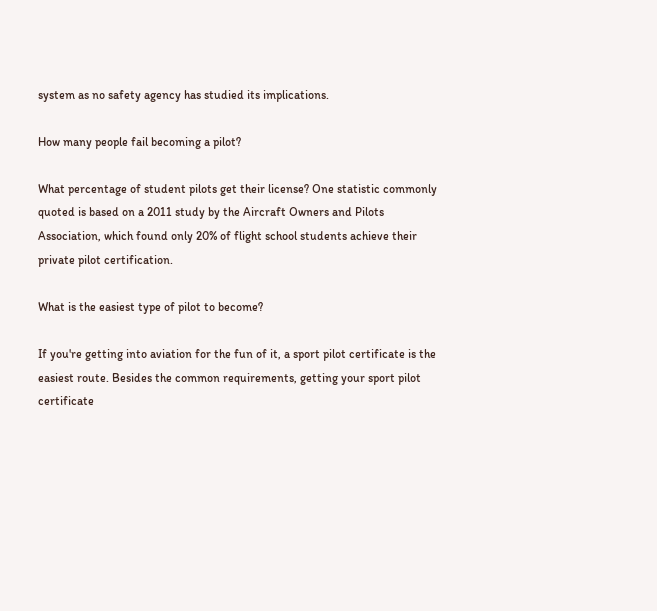system as no safety agency has studied its implications.

How many people fail becoming a pilot?

What percentage of student pilots get their license? One statistic commonly quoted is based on a 2011 study by the Aircraft Owners and Pilots Association, which found only 20% of flight school students achieve their private pilot certification.

What is the easiest type of pilot to become?

If you're getting into aviation for the fun of it, a sport pilot certificate is the easiest route. Besides the common requirements, getting your sport pilot certificate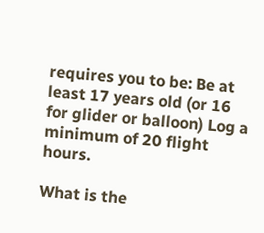requires you to be: Be at least 17 years old (or 16 for glider or balloon) Log a minimum of 20 flight hours.

What is the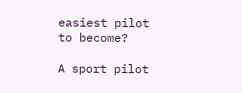easiest pilot to become?

A sport pilot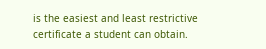is the easiest and least restrictive certificate a student can obtain.